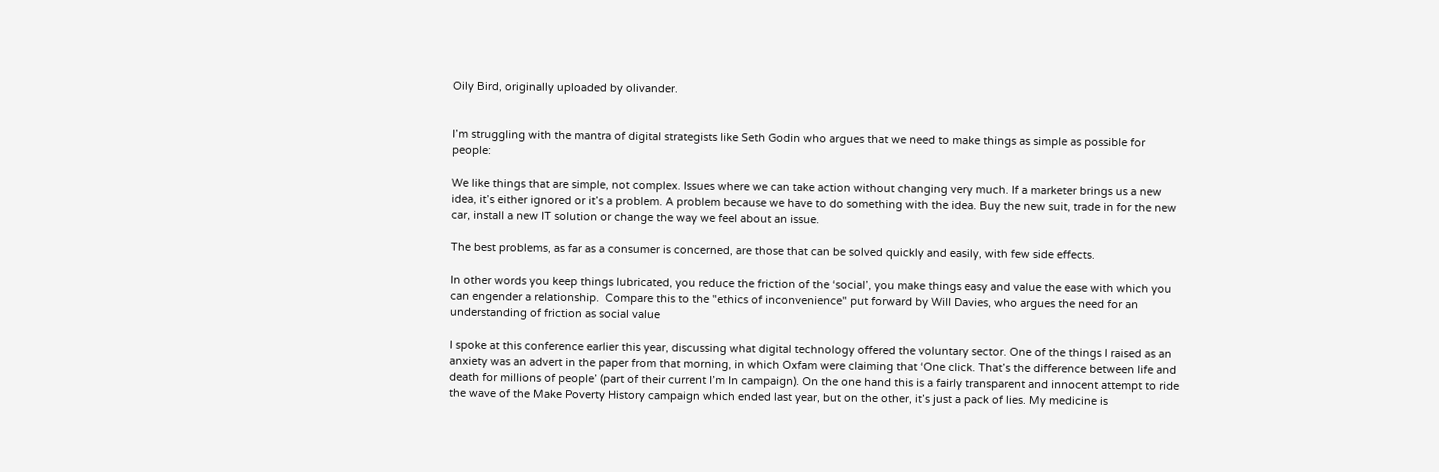Oily Bird, originally uploaded by olivander.


I’m struggling with the mantra of digital strategists like Seth Godin who argues that we need to make things as simple as possible for people:

We like things that are simple, not complex. Issues where we can take action without changing very much. If a marketer brings us a new idea, it’s either ignored or it’s a problem. A problem because we have to do something with the idea. Buy the new suit, trade in for the new car, install a new IT solution or change the way we feel about an issue.

The best problems, as far as a consumer is concerned, are those that can be solved quickly and easily, with few side effects.

In other words you keep things lubricated, you reduce the friction of the ‘social’, you make things easy and value the ease with which you can engender a relationship.  Compare this to the "ethics of inconvenience" put forward by Will Davies, who argues the need for an understanding of friction as social value

I spoke at this conference earlier this year, discussing what digital technology offered the voluntary sector. One of the things I raised as an anxiety was an advert in the paper from that morning, in which Oxfam were claiming that ‘One click. That’s the difference between life and death for millions of people’ (part of their current I’m In campaign). On the one hand this is a fairly transparent and innocent attempt to ride the wave of the Make Poverty History campaign which ended last year, but on the other, it’s just a pack of lies. My medicine is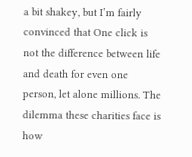a bit shakey, but I’m fairly convinced that One click is not the difference between life and death for even one person, let alone millions. The dilemma these charities face is how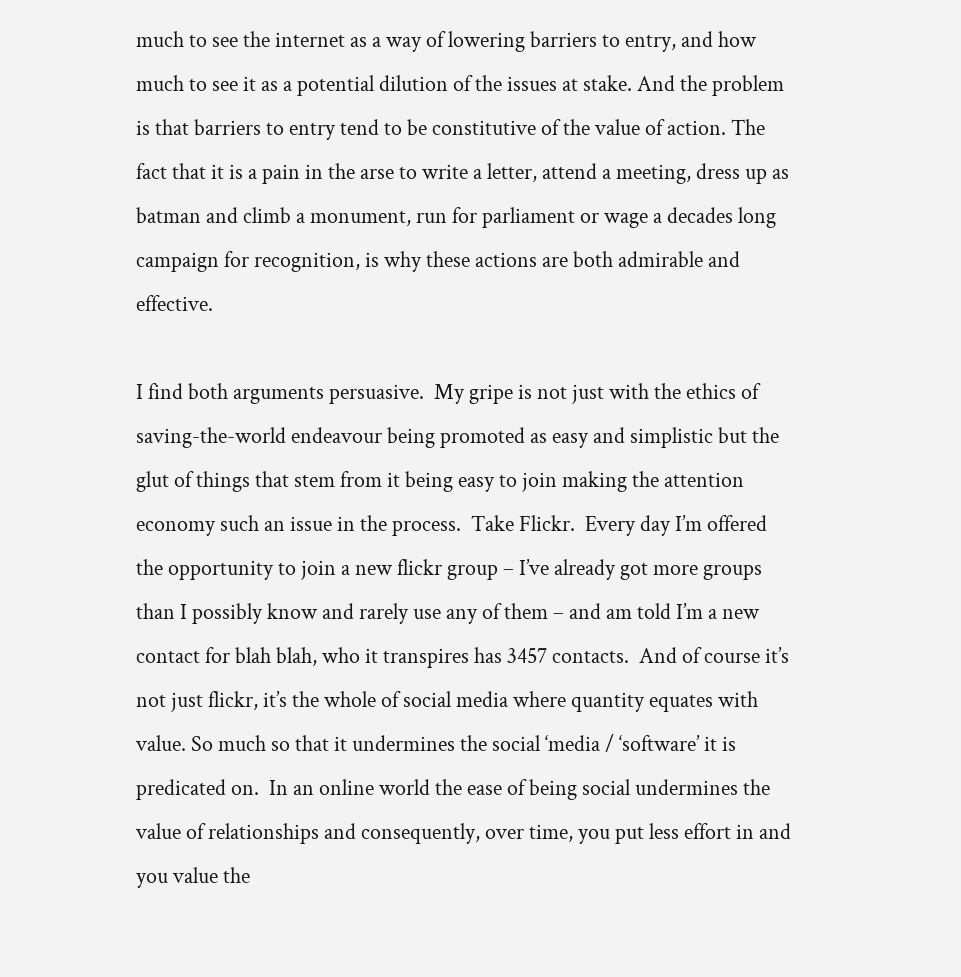much to see the internet as a way of lowering barriers to entry, and how much to see it as a potential dilution of the issues at stake. And the problem is that barriers to entry tend to be constitutive of the value of action. The fact that it is a pain in the arse to write a letter, attend a meeting, dress up as batman and climb a monument, run for parliament or wage a decades long campaign for recognition, is why these actions are both admirable and effective.

I find both arguments persuasive.  My gripe is not just with the ethics of saving-the-world endeavour being promoted as easy and simplistic but the glut of things that stem from it being easy to join making the attention economy such an issue in the process.  Take Flickr.  Every day I’m offered the opportunity to join a new flickr group – I’ve already got more groups than I possibly know and rarely use any of them – and am told I’m a new contact for blah blah, who it transpires has 3457 contacts.  And of course it’s not just flickr, it’s the whole of social media where quantity equates with value. So much so that it undermines the social ‘media / ‘software’ it is predicated on.  In an online world the ease of being social undermines the value of relationships and consequently, over time, you put less effort in and you value the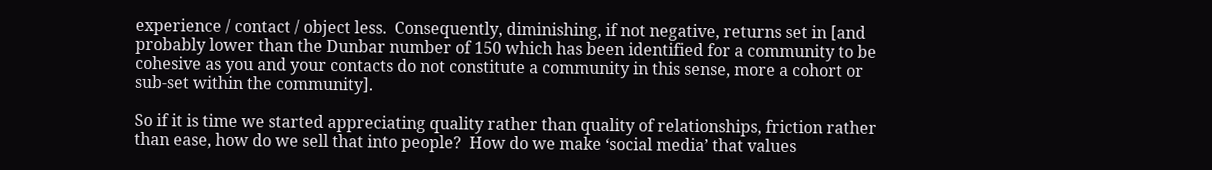experience / contact / object less.  Consequently, diminishing, if not negative, returns set in [and probably lower than the Dunbar number of 150 which has been identified for a community to be cohesive as you and your contacts do not constitute a community in this sense, more a cohort or sub-set within the community].

So if it is time we started appreciating quality rather than quality of relationships, friction rather than ease, how do we sell that into people?  How do we make ‘social media’ that values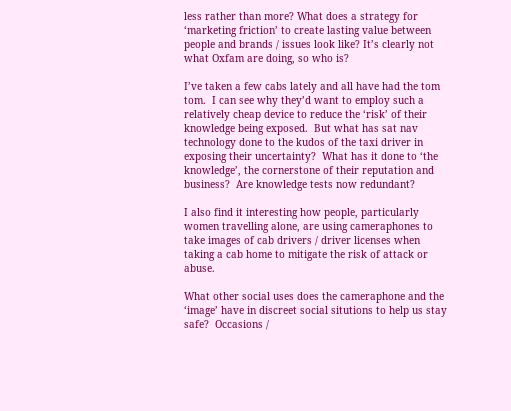less rather than more? What does a strategy for ‘marketing friction’ to create lasting value between people and brands / issues look like? It’s clearly not what Oxfam are doing, so who is?

I’ve taken a few cabs lately and all have had the tom tom.  I can see why they’d want to employ such a relatively cheap device to reduce the ‘risk’ of their knowledge being exposed.  But what has sat nav technology done to the kudos of the taxi driver in exposing their uncertainty?  What has it done to ‘the knowledge’, the cornerstone of their reputation and business?  Are knowledge tests now redundant?

I also find it interesting how people, particularly women travelling alone, are using cameraphones to take images of cab drivers / driver licenses when taking a cab home to mitigate the risk of attack or abuse.

What other social uses does the cameraphone and the ‘image’ have in discreet social situtions to help us stay safe?  Occasions /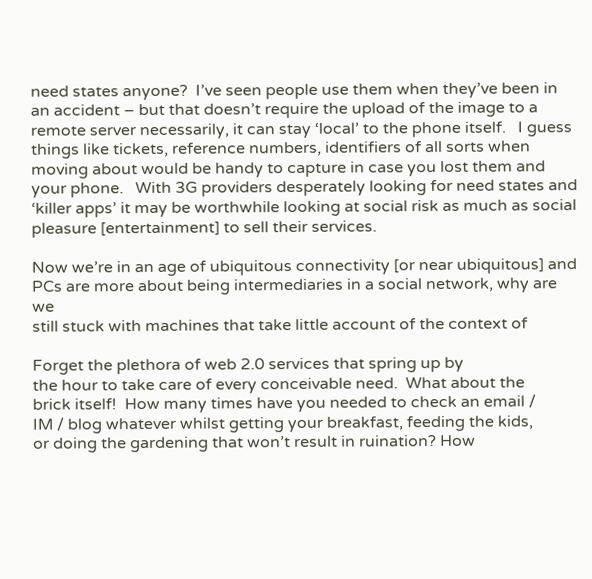need states anyone?  I’ve seen people use them when they’ve been in an accident – but that doesn’t require the upload of the image to a remote server necessarily, it can stay ‘local’ to the phone itself.   I guess things like tickets, reference numbers, identifiers of all sorts when moving about would be handy to capture in case you lost them and your phone.   With 3G providers desperately looking for need states and ‘killer apps’ it may be worthwhile looking at social risk as much as social pleasure [entertainment] to sell their services.

Now we’re in an age of ubiquitous connectivity [or near ubiquitous] and
PCs are more about being intermediaries in a social network, why are we
still stuck with machines that take little account of the context of

Forget the plethora of web 2.0 services that spring up by
the hour to take care of every conceivable need.  What about the
brick itself!  How many times have you needed to check an email /
IM / blog whatever whilst getting your breakfast, feeding the kids,
or doing the gardening that won’t result in ruination? How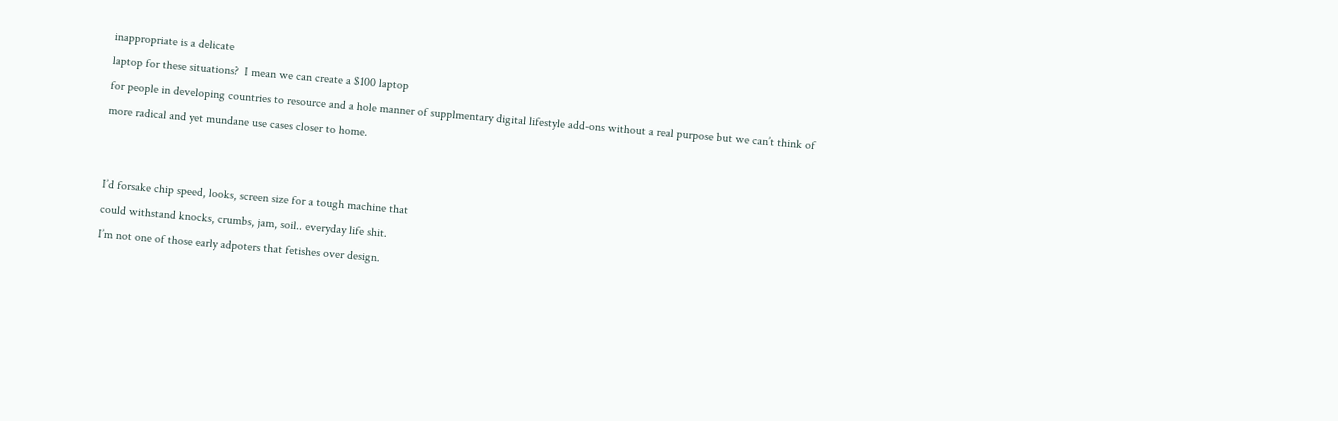inappropriate is a delicate
laptop for these situations?  I mean we can create a $100 laptop
for people in developing countries to resource and a hole manner of supplmentary digital lifestyle add-ons without a real purpose but we can’t think of
more radical and yet mundane use cases closer to home.


I’d forsake chip speed, looks, screen size for a tough machine that
could withstand knocks, crumbs, jam, soil.. everyday life shit.
I’m not one of those early adpoters that fetishes over design.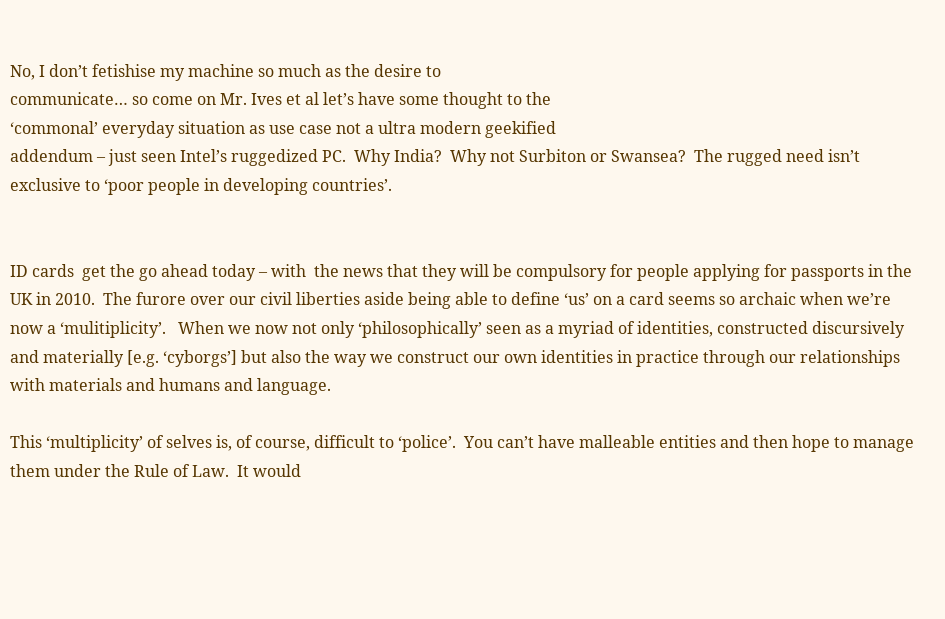No, I don’t fetishise my machine so much as the desire to
communicate… so come on Mr. Ives et al let’s have some thought to the
‘commonal’ everyday situation as use case not a ultra modern geekified
addendum – just seen Intel’s ruggedized PC.  Why India?  Why not Surbiton or Swansea?  The rugged need isn’t exclusive to ‘poor people in developing countries’.


ID cards  get the go ahead today – with  the news that they will be compulsory for people applying for passports in the UK in 2010.  The furore over our civil liberties aside being able to define ‘us’ on a card seems so archaic when we’re now a ‘mulitiplicity’.   When we now not only ‘philosophically’ seen as a myriad of identities, constructed discursively and materially [e.g. ‘cyborgs’] but also the way we construct our own identities in practice through our relationships with materials and humans and language.

This ‘multiplicity’ of selves is, of course, difficult to ‘police’.  You can’t have malleable entities and then hope to manage them under the Rule of Law.  It would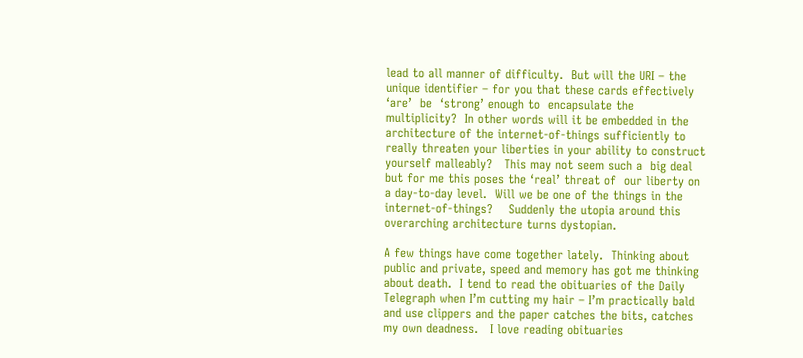lead to all manner of difficulty.  But will the URI – the unique identifier – for you that these cards effectively ‘are’  be  ‘strong’ enough to  encapsulate the multiplicity?  In other words will it be embedded in the architecture of the internet-of-things sufficiently to really threaten your liberties in your ability to construct yourself malleably?   This may not seem such a  big deal but for me this poses the ‘real’ threat of  our liberty on a day-to-day level.  Will we be one of the things in the internet-of-things?    Suddenly the utopia around this overarching architecture turns dystopian.

A few things have come together lately.  Thinking about public and private, speed and memory has got me thinking about death.  I tend to read the obituaries of the Daily Telegraph when I’m cutting my hair – I’m practically bald and use clippers and the paper catches the bits, catches my own deadness.   I love reading obituaries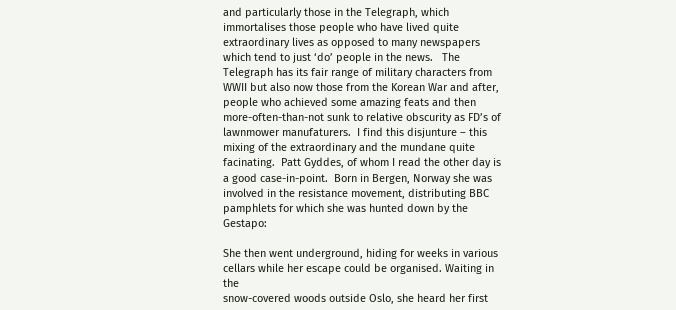and particularly those in the Telegraph, which immortalises those people who have lived quite extraordinary lives as opposed to many newspapers which tend to just ‘do’ people in the news.   The Telegraph has its fair range of military characters from WWII but also now those from the Korean War and after, people who achieved some amazing feats and then more-often-than-not sunk to relative obscurity as FD’s of lawnmower manufaturers.  I find this disjunture – this mixing of the extraordinary and the mundane quite facinating.  Patt Gyddes, of whom I read the other day is a good case-in-point.  Born in Bergen, Norway she was involved in the resistance movement, distributing BBC pamphlets for which she was hunted down by the Gestapo:

She then went underground, hiding for weeks in various
cellars while her escape could be organised. Waiting in the
snow-covered woods outside Oslo, she heard her first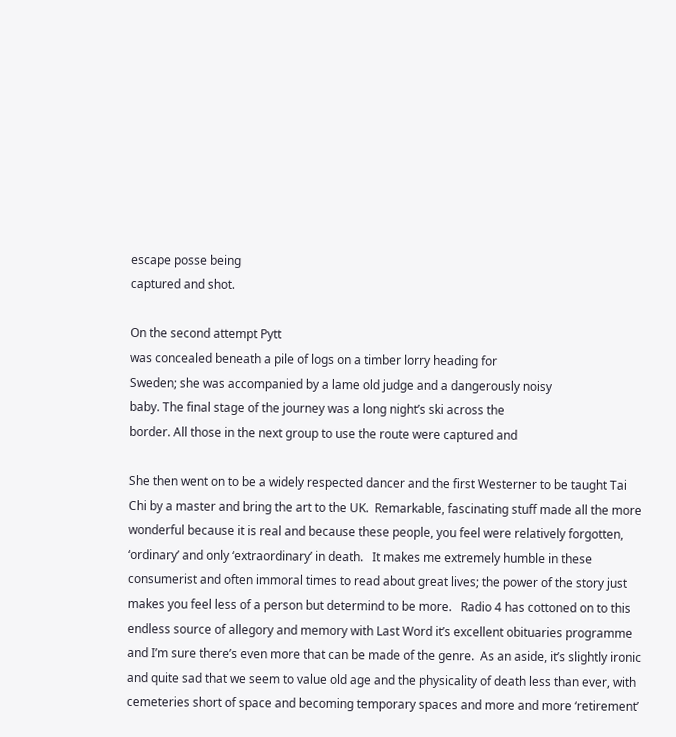escape posse being
captured and shot.

On the second attempt Pytt
was concealed beneath a pile of logs on a timber lorry heading for
Sweden; she was accompanied by a lame old judge and a dangerously noisy
baby. The final stage of the journey was a long night’s ski across the
border. All those in the next group to use the route were captured and

She then went on to be a widely respected dancer and the first Westerner to be taught Tai Chi by a master and bring the art to the UK.  Remarkable, fascinating stuff made all the more wonderful because it is real and because these people, you feel were relatively forgotten, ‘ordinary’ and only ‘extraordinary’ in death.   It makes me extremely humble in these consumerist and often immoral times to read about great lives; the power of the story just makes you feel less of a person but determind to be more.   Radio 4 has cottoned on to this endless source of allegory and memory with Last Word it’s excellent obituaries programme and I’m sure there’s even more that can be made of the genre.  As an aside, it’s slightly ironic and quite sad that we seem to value old age and the physicality of death less than ever, with cemeteries short of space and becoming temporary spaces and more and more ‘retirement’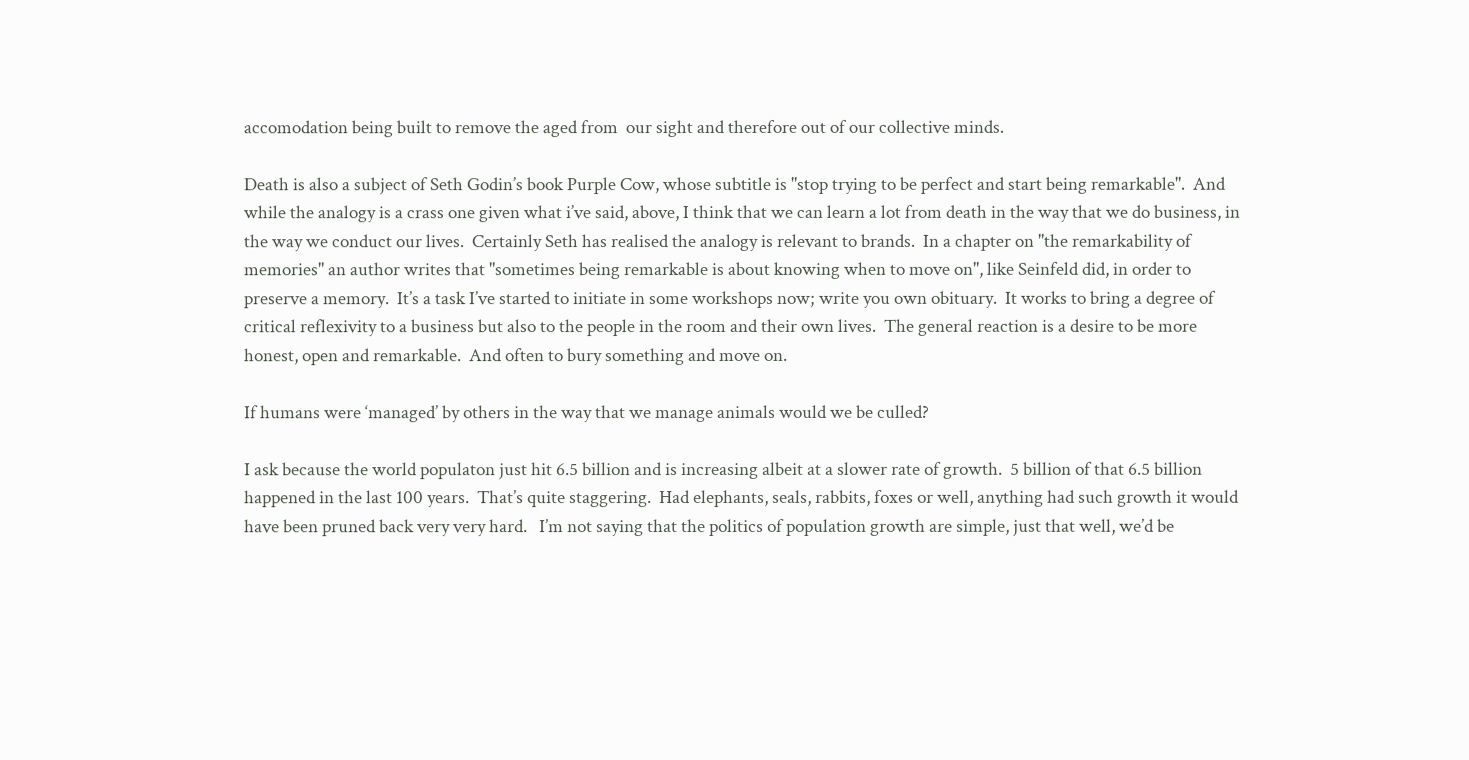accomodation being built to remove the aged from  our sight and therefore out of our collective minds.

Death is also a subject of Seth Godin’s book Purple Cow, whose subtitle is "stop trying to be perfect and start being remarkable".  And while the analogy is a crass one given what i’ve said, above, I think that we can learn a lot from death in the way that we do business, in the way we conduct our lives.  Certainly Seth has realised the analogy is relevant to brands.  In a chapter on "the remarkability of memories" an author writes that "sometimes being remarkable is about knowing when to move on", like Seinfeld did, in order to preserve a memory.  It’s a task I’ve started to initiate in some workshops now; write you own obituary.  It works to bring a degree of critical reflexivity to a business but also to the people in the room and their own lives.  The general reaction is a desire to be more honest, open and remarkable.  And often to bury something and move on.

If humans were ‘managed’ by others in the way that we manage animals would we be culled?

I ask because the world populaton just hit 6.5 billion and is increasing albeit at a slower rate of growth.  5 billion of that 6.5 billion happened in the last 100 years.  That’s quite staggering.  Had elephants, seals, rabbits, foxes or well, anything had such growth it would have been pruned back very very hard.   I’m not saying that the politics of population growth are simple, just that well, we’d be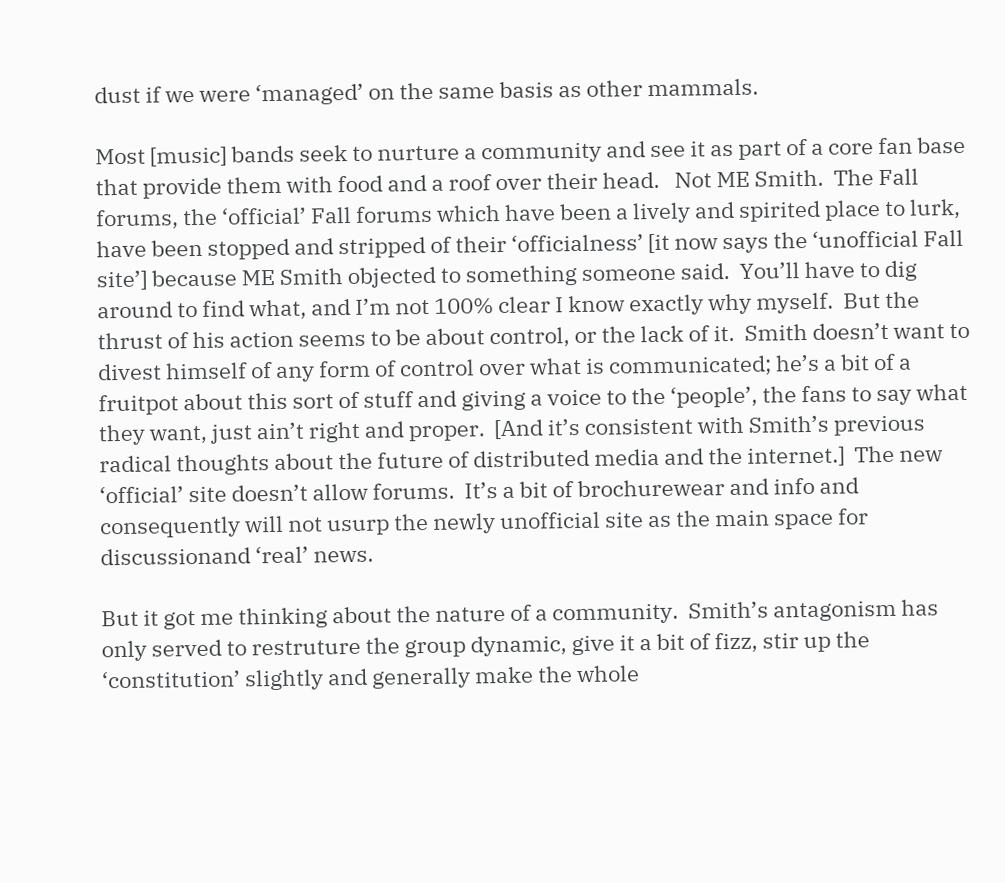dust if we were ‘managed’ on the same basis as other mammals.

Most [music] bands seek to nurture a community and see it as part of a core fan base that provide them with food and a roof over their head.   Not ME Smith.  The Fall forums, the ‘official’ Fall forums which have been a lively and spirited place to lurk, have been stopped and stripped of their ‘officialness’ [it now says the ‘unofficial Fall site’] because ME Smith objected to something someone said.  You’ll have to dig around to find what, and I’m not 100% clear I know exactly why myself.  But the thrust of his action seems to be about control, or the lack of it.  Smith doesn’t want to divest himself of any form of control over what is communicated; he’s a bit of a fruitpot about this sort of stuff and giving a voice to the ‘people’, the fans to say what they want, just ain’t right and proper.  [And it’s consistent with Smith’s previous radical thoughts about the future of distributed media and the internet.]  The new ‘official’ site doesn’t allow forums.  It’s a bit of brochurewear and info and consequently will not usurp the newly unofficial site as the main space for discussionand ‘real’ news.

But it got me thinking about the nature of a community.  Smith’s antagonism has only served to restruture the group dynamic, give it a bit of fizz, stir up the ‘constitution’ slightly and generally make the whole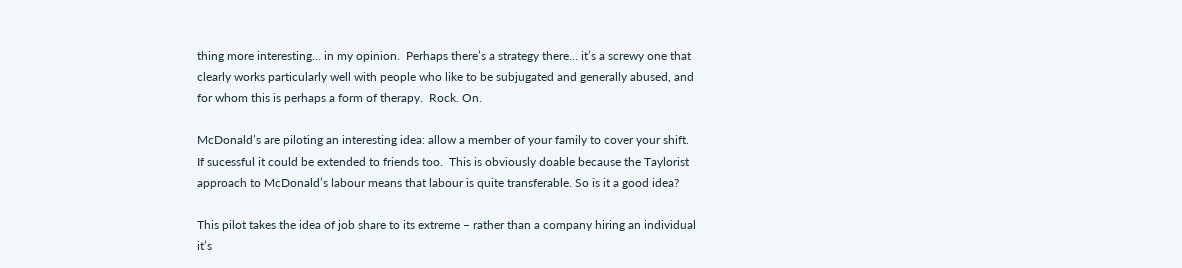thing more interesting… in my opinion.  Perhaps there’s a strategy there… it’s a screwy one that clearly works particularly well with people who like to be subjugated and generally abused, and for whom this is perhaps a form of therapy.  Rock. On.

McDonald’s are piloting an interesting idea: allow a member of your family to cover your shift.  If sucessful it could be extended to friends too.  This is obviously doable because the Taylorist approach to McDonald’s labour means that labour is quite transferable. So is it a good idea?

This pilot takes the idea of job share to its extreme – rather than a company hiring an individual it’s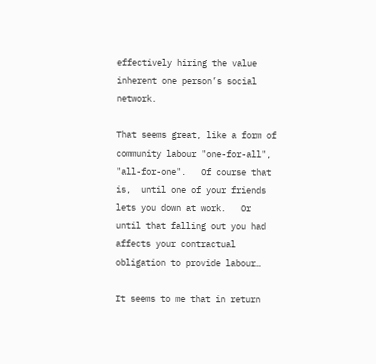effectively hiring the value inherent one person’s social network.

That seems great, like a form of community labour "one-for-all", "all-for-one".   Of course that is,  until one of your friends lets you down at work.   Or until that falling out you had affects your contractual obligation to provide labour…

It seems to me that in return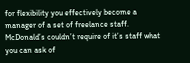for flexibility you effectively become a manager of a set of freelance staff.  McDonald’s couldn’t require of it’s staff what you can ask of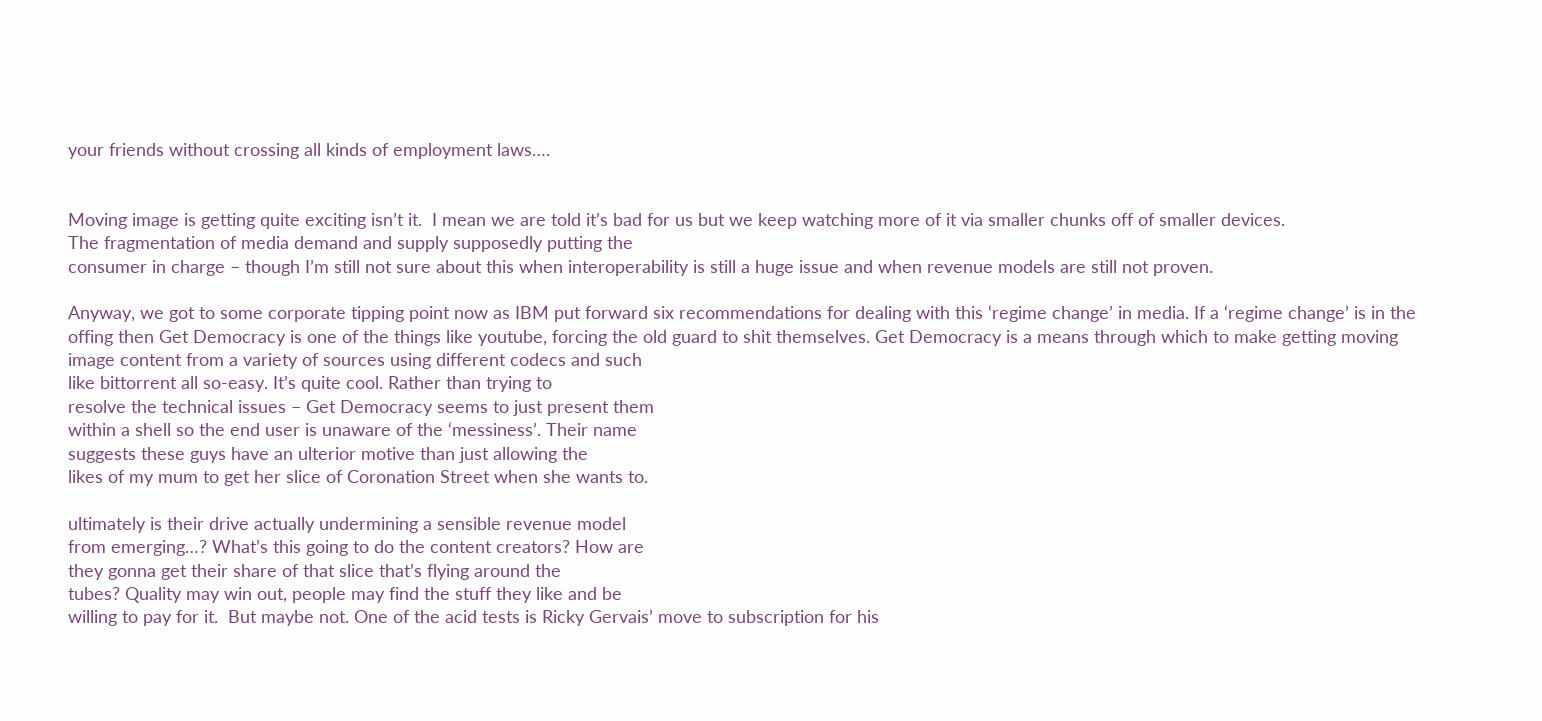your friends without crossing all kinds of employment laws….


Moving image is getting quite exciting isn’t it.  I mean we are told it’s bad for us but we keep watching more of it via smaller chunks off of smaller devices.
The fragmentation of media demand and supply supposedly putting the
consumer in charge – though I’m still not sure about this when interoperability is still a huge issue and when revenue models are still not proven.

Anyway, we got to some corporate tipping point now as IBM put forward six recommendations for dealing with this ‘regime change’ in media. If a ‘regime change’ is in the offing then Get Democracy is one of the things like youtube, forcing the old guard to shit themselves. Get Democracy is a means through which to make getting moving
image content from a variety of sources using different codecs and such
like bittorrent all so-easy. It’s quite cool. Rather than trying to
resolve the technical issues – Get Democracy seems to just present them
within a shell so the end user is unaware of the ‘messiness’. Their name
suggests these guys have an ulterior motive than just allowing the
likes of my mum to get her slice of Coronation Street when she wants to.

ultimately is their drive actually undermining a sensible revenue model
from emerging…? What’s this going to do the content creators? How are
they gonna get their share of that slice that’s flying around the
tubes? Quality may win out, people may find the stuff they like and be
willing to pay for it.  But maybe not. One of the acid tests is Ricky Gervais’ move to subscription for his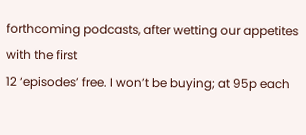forthcoming podcasts, after wetting our appetites with the first
12 ‘episodes’ free. I won’t be buying; at 95p each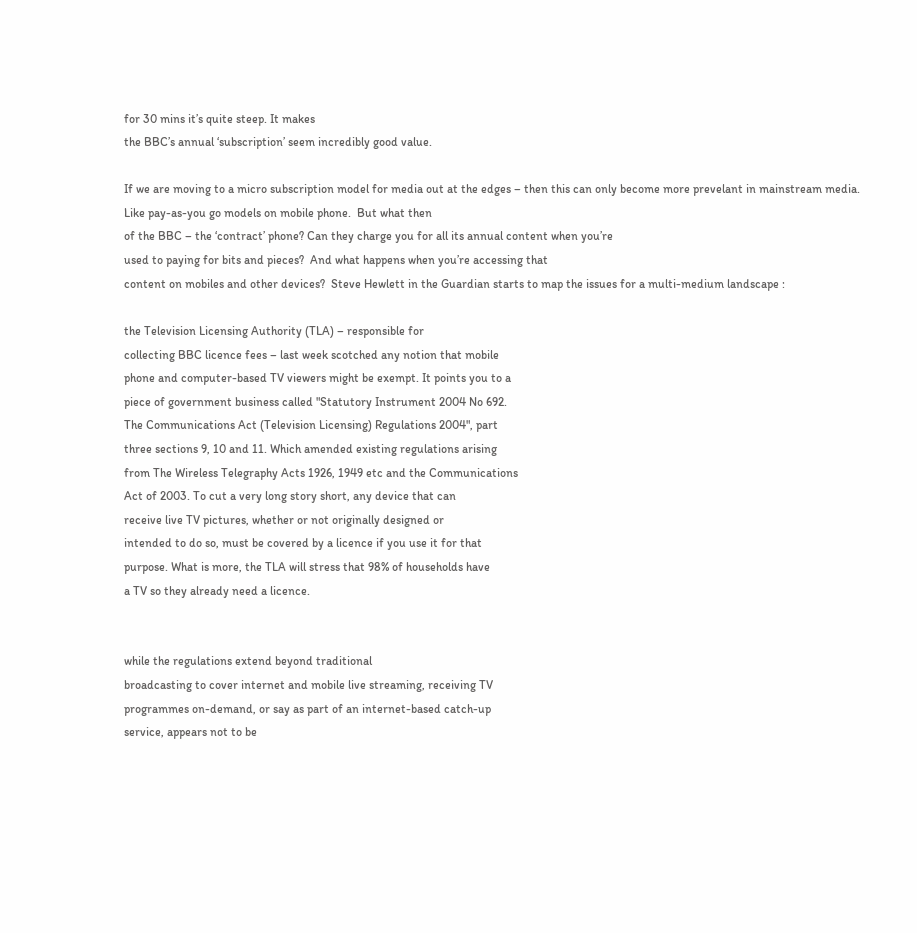for 30 mins it’s quite steep. It makes
the BBC’s annual ‘subscription’ seem incredibly good value.

If we are moving to a micro subscription model for media out at the edges – then this can only become more prevelant in mainstream media.  Like pay-as-you go models on mobile phone.  But what then
of the BBC – the ‘contract’ phone? Can they charge you for all its annual content when you’re
used to paying for bits and pieces?  And what happens when you’re accessing that
content on mobiles and other devices?  Steve Hewlett in the Guardian starts to map the issues for a multi-medium landscape :

the Television Licensing Authority (TLA) – responsible for
collecting BBC licence fees – last week scotched any notion that mobile
phone and computer-based TV viewers might be exempt. It points you to a
piece of government business called "Statutory Instrument 2004 No 692.
The Communications Act (Television Licensing) Regulations 2004", part
three sections 9, 10 and 11. Which amended existing regulations arising
from The Wireless Telegraphy Acts 1926, 1949 etc and the Communications
Act of 2003. To cut a very long story short, any device that can
receive live TV pictures, whether or not originally designed or
intended to do so, must be covered by a licence if you use it for that
purpose. What is more, the TLA will stress that 98% of households have
a TV so they already need a licence.


while the regulations extend beyond traditional
broadcasting to cover internet and mobile live streaming, receiving TV
programmes on-demand, or say as part of an internet-based catch-up
service, appears not to be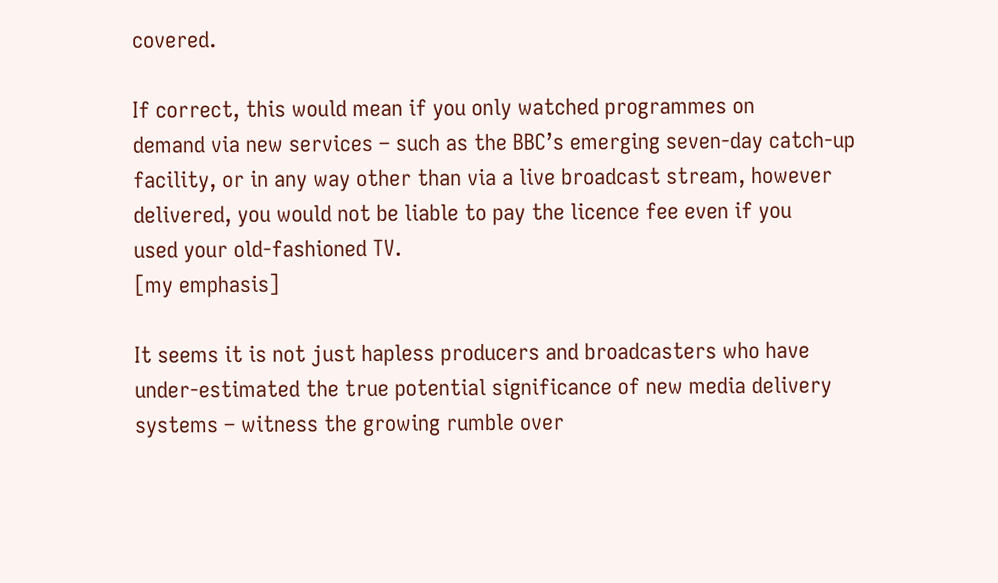covered.

If correct, this would mean if you only watched programmes on
demand via new services – such as the BBC’s emerging seven-day catch-up
facility, or in any way other than via a live broadcast stream, however
delivered, you would not be liable to pay the licence fee even if you
used your old-fashioned TV.
[my emphasis]

It seems it is not just hapless producers and broadcasters who have
under-estimated the true potential significance of new media delivery
systems – witness the growing rumble over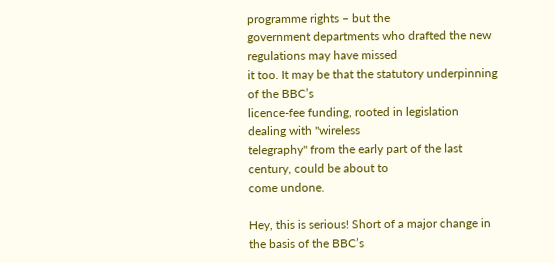programme rights – but the
government departments who drafted the new regulations may have missed
it too. It may be that the statutory underpinning of the BBC’s
licence-fee funding, rooted in legislation dealing with "wireless
telegraphy" from the early part of the last century, could be about to
come undone.

Hey, this is serious! Short of a major change in the basis of the BBC’s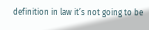definition in law it’s not going to be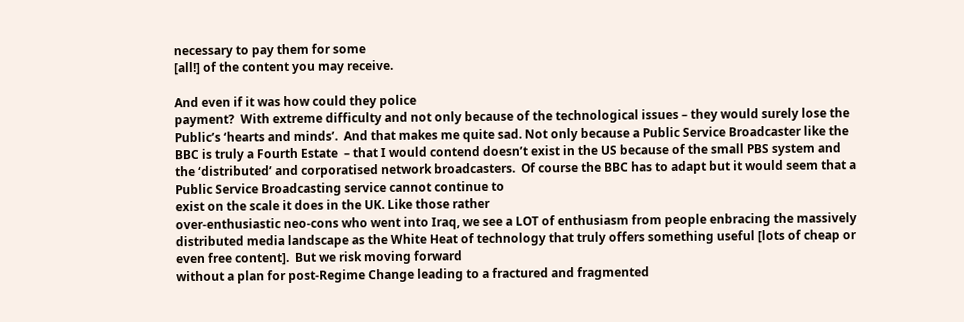necessary to pay them for some
[all!] of the content you may receive.

And even if it was how could they police
payment?  With extreme difficulty and not only because of the technological issues – they would surely lose the Public’s ‘hearts and minds’.  And that makes me quite sad. Not only because a Public Service Broadcaster like the BBC is truly a Fourth Estate  – that I would contend doesn’t exist in the US because of the small PBS system and the ‘distributed’ and corporatised network broadcasters.  Of course the BBC has to adapt but it would seem that a Public Service Broadcasting service cannot continue to
exist on the scale it does in the UK. Like those rather
over-enthusiastic neo-cons who went into Iraq, we see a LOT of enthusiasm from people enbracing the massively distributed media landscape as the White Heat of technology that truly offers something useful [lots of cheap or even free content].  But we risk moving forward
without a plan for post-Regime Change leading to a fractured and fragmented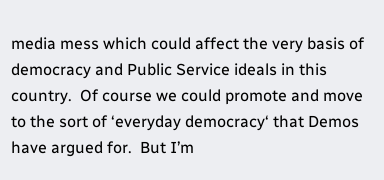media mess which could affect the very basis of democracy and Public Service ideals in this country.  Of course we could promote and move to the sort of ‘everyday democracy‘ that Demos have argued for.  But I’m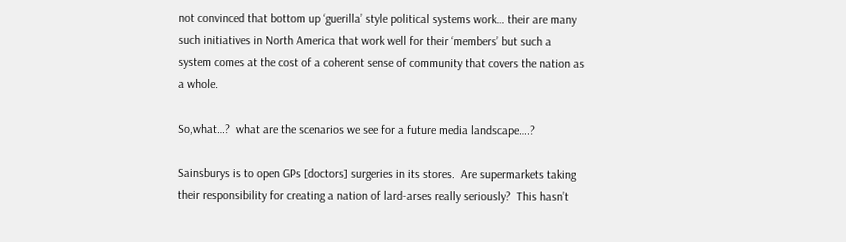not convinced that bottom up ‘guerilla’ style political systems work… their are many such initiatives in North America that work well for their ‘members’ but such a system comes at the cost of a coherent sense of community that covers the nation as a whole.

So,what…?  what are the scenarios we see for a future media landscape….?

Sainsburys is to open GPs [doctors] surgeries in its stores.  Are supermarkets taking their responsibility for creating a nation of lard-arses really seriously?  This hasn’t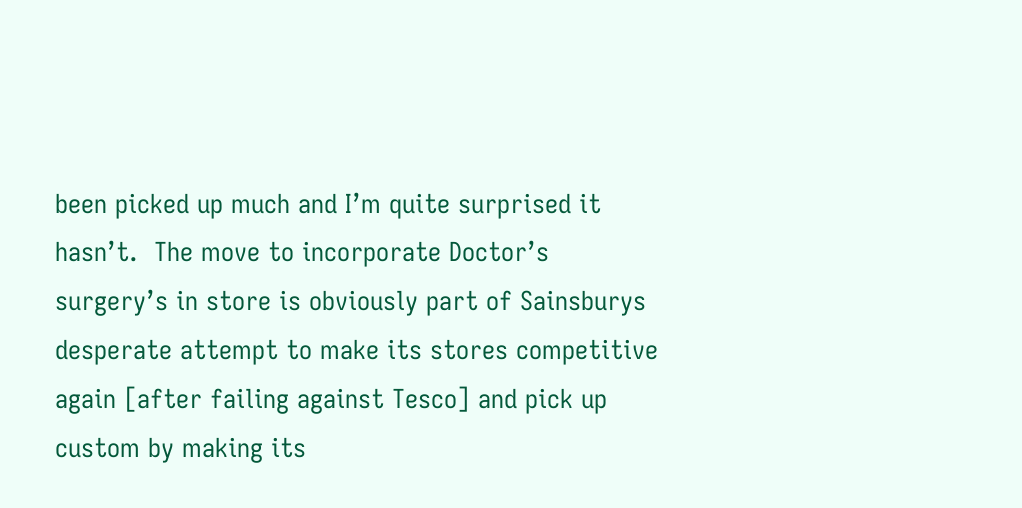been picked up much and I’m quite surprised it hasn’t.  The move to incorporate Doctor’s surgery’s in store is obviously part of Sainsburys desperate attempt to make its stores competitive again [after failing against Tesco] and pick up custom by making its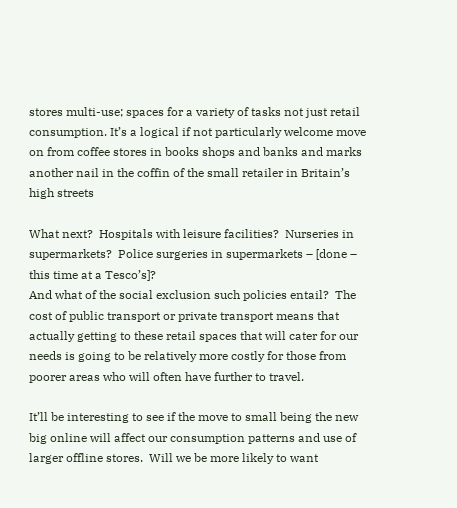stores multi-use; spaces for a variety of tasks not just retail consumption. It’s a logical if not particularly welcome move on from coffee stores in books shops and banks and marks another nail in the coffin of the small retailer in Britain’s high streets

What next?  Hospitals with leisure facilities?  Nurseries in supermarkets?  Police surgeries in supermarkets – [done – this time at a Tesco’s]?
And what of the social exclusion such policies entail?  The cost of public transport or private transport means that actually getting to these retail spaces that will cater for our needs is going to be relatively more costly for those from poorer areas who will often have further to travel.

It’ll be interesting to see if the move to small being the new big online will affect our consumption patterns and use of larger offline stores.  Will we be more likely to want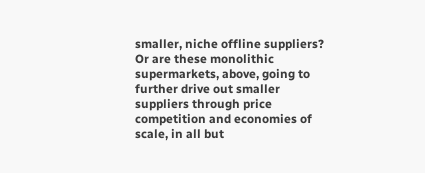smaller, niche offline suppliers?  Or are these monolithic supermarkets, above, going to further drive out smaller suppliers through price competition and economies of scale, in all but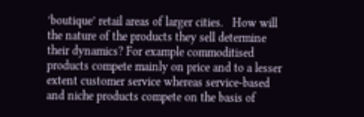’boutique’ retail areas of larger cities.   How will the nature of the products they sell determine their dynamics? For example commoditised products compete mainly on price and to a lesser extent customer service whereas service-based and niche products compete on the basis of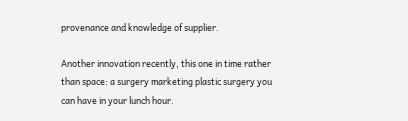provenance and knowledge of supplier.

Another innovation recently, this one in time rather than space: a surgery marketing plastic surgery you can have in your lunch hour.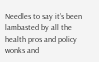Needles to say it’s been lambasted by all the health pros and policy wonks and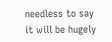needless to say it will be hugely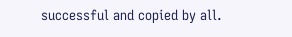successful and copied by all.